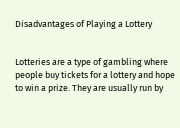Disadvantages of Playing a Lottery


Lotteries are a type of gambling where people buy tickets for a lottery and hope to win a prize. They are usually run by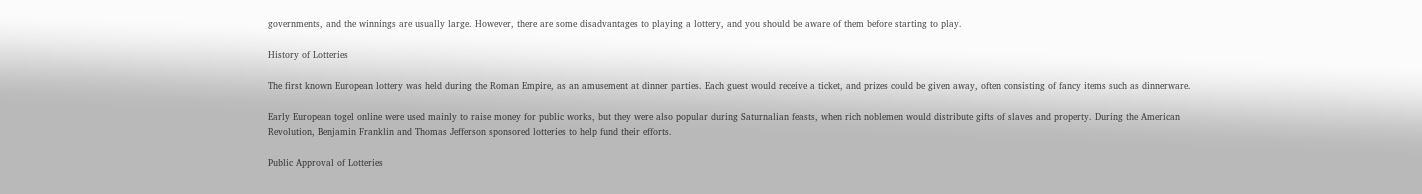governments, and the winnings are usually large. However, there are some disadvantages to playing a lottery, and you should be aware of them before starting to play.

History of Lotteries

The first known European lottery was held during the Roman Empire, as an amusement at dinner parties. Each guest would receive a ticket, and prizes could be given away, often consisting of fancy items such as dinnerware.

Early European togel online were used mainly to raise money for public works, but they were also popular during Saturnalian feasts, when rich noblemen would distribute gifts of slaves and property. During the American Revolution, Benjamin Franklin and Thomas Jefferson sponsored lotteries to help fund their efforts.

Public Approval of Lotteries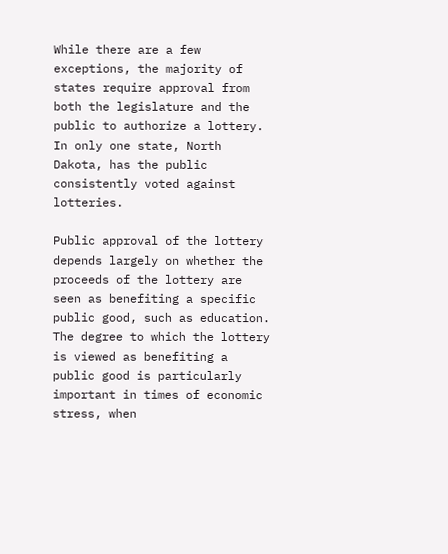While there are a few exceptions, the majority of states require approval from both the legislature and the public to authorize a lottery. In only one state, North Dakota, has the public consistently voted against lotteries.

Public approval of the lottery depends largely on whether the proceeds of the lottery are seen as benefiting a specific public good, such as education. The degree to which the lottery is viewed as benefiting a public good is particularly important in times of economic stress, when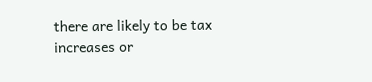there are likely to be tax increases or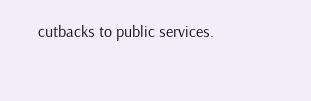cutbacks to public services.